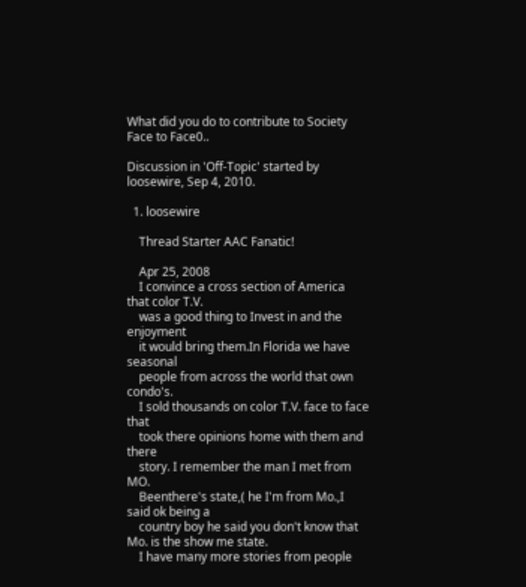What did you do to contribute to Society Face to Face0..

Discussion in 'Off-Topic' started by loosewire, Sep 4, 2010.

  1. loosewire

    Thread Starter AAC Fanatic!

    Apr 25, 2008
    I convince a cross section of America that color T.V.
    was a good thing to Invest in and the enjoyment
    it would bring them.In Florida we have seasonal
    people from across the world that own condo's.
    I sold thousands on color T.V. face to face that
    took there opinions home with them and there
    story. I remember the man I met from MO.
    Beenthere's state,( he I'm from Mo.,I said ok being a
    country boy he said you don't know that Mo. is the show me state.
    I have many more stories from people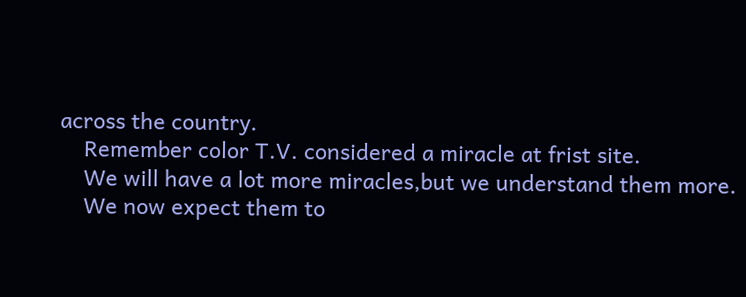across the country.
    Remember color T.V. considered a miracle at frist site.
    We will have a lot more miracles,but we understand them more.
    We now expect them to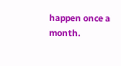happen once a month.